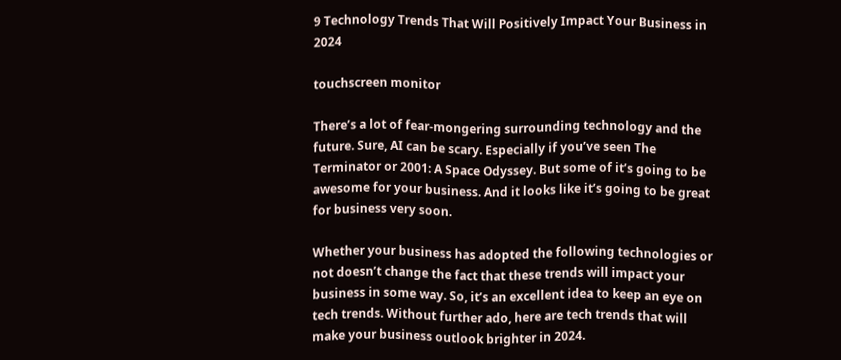9 Technology Trends That Will Positively Impact Your Business in 2024

touchscreen monitor

There’s a lot of fear-mongering surrounding technology and the future. Sure, AI can be scary. Especially if you’ve seen The Terminator or 2001: A Space Odyssey. But some of it’s going to be awesome for your business. And it looks like it’s going to be great for business very soon.

Whether your business has adopted the following technologies or not doesn’t change the fact that these trends will impact your business in some way. So, it’s an excellent idea to keep an eye on tech trends. Without further ado, here are tech trends that will make your business outlook brighter in 2024.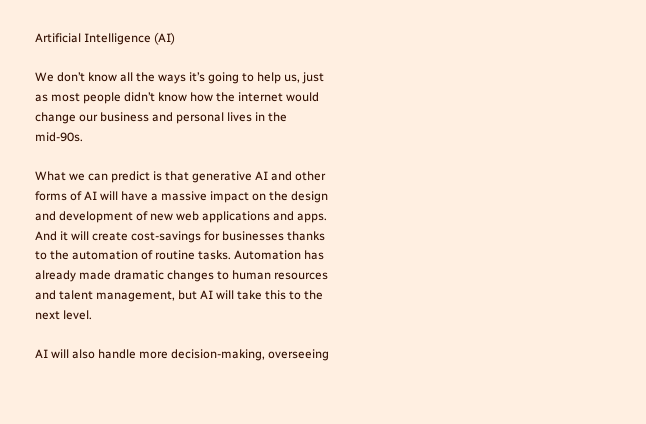Artificial Intelligence (AI)

We don’t know all the ways it’s going to help us, just as most people didn’t know how the internet would change our business and personal lives in the mid-90s.

What we can predict is that generative AI and other forms of AI will have a massive impact on the design and development of new web applications and apps. And it will create cost-savings for businesses thanks to the automation of routine tasks. Automation has already made dramatic changes to human resources and talent management, but AI will take this to the next level.

AI will also handle more decision-making, overseeing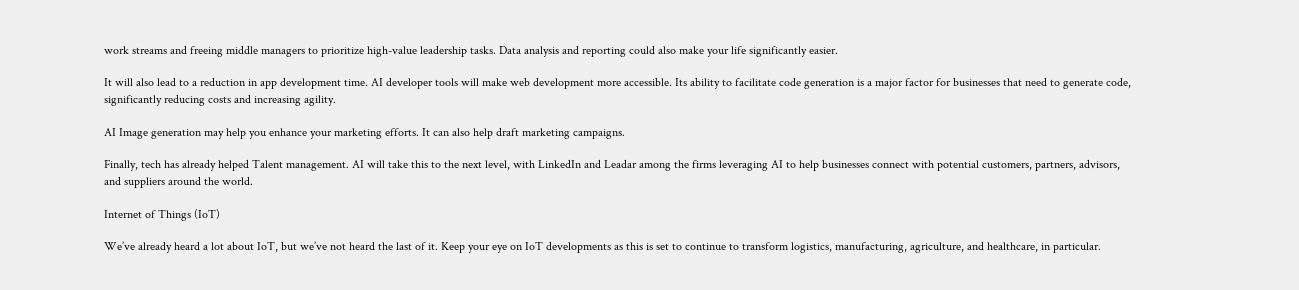work streams and freeing middle managers to prioritize high-value leadership tasks. Data analysis and reporting could also make your life significantly easier.

It will also lead to a reduction in app development time. AI developer tools will make web development more accessible. Its ability to facilitate code generation is a major factor for businesses that need to generate code, significantly reducing costs and increasing agility.

AI Image generation may help you enhance your marketing efforts. It can also help draft marketing campaigns.

Finally, tech has already helped Talent management. AI will take this to the next level, with LinkedIn and Leadar among the firms leveraging AI to help businesses connect with potential customers, partners, advisors, and suppliers around the world.

Internet of Things (IoT)

We’ve already heard a lot about IoT, but we’ve not heard the last of it. Keep your eye on IoT developments as this is set to continue to transform logistics, manufacturing, agriculture, and healthcare, in particular.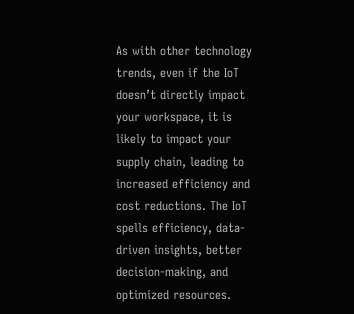As with other technology trends, even if the IoT doesn’t directly impact your workspace, it is likely to impact your supply chain, leading to increased efficiency and cost reductions. The IoT spells efficiency, data-driven insights, better decision-making, and optimized resources.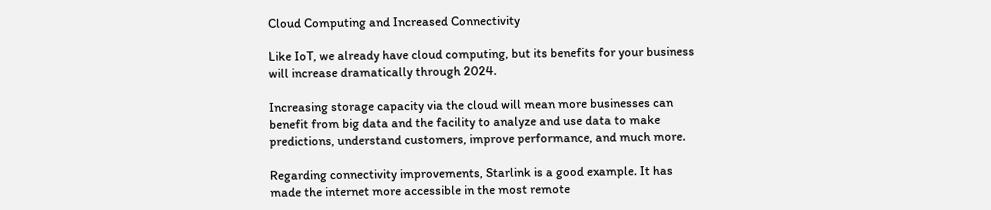Cloud Computing and Increased Connectivity

Like IoT, we already have cloud computing, but its benefits for your business will increase dramatically through 2024.

Increasing storage capacity via the cloud will mean more businesses can benefit from big data and the facility to analyze and use data to make predictions, understand customers, improve performance, and much more.

Regarding connectivity improvements, Starlink is a good example. It has made the internet more accessible in the most remote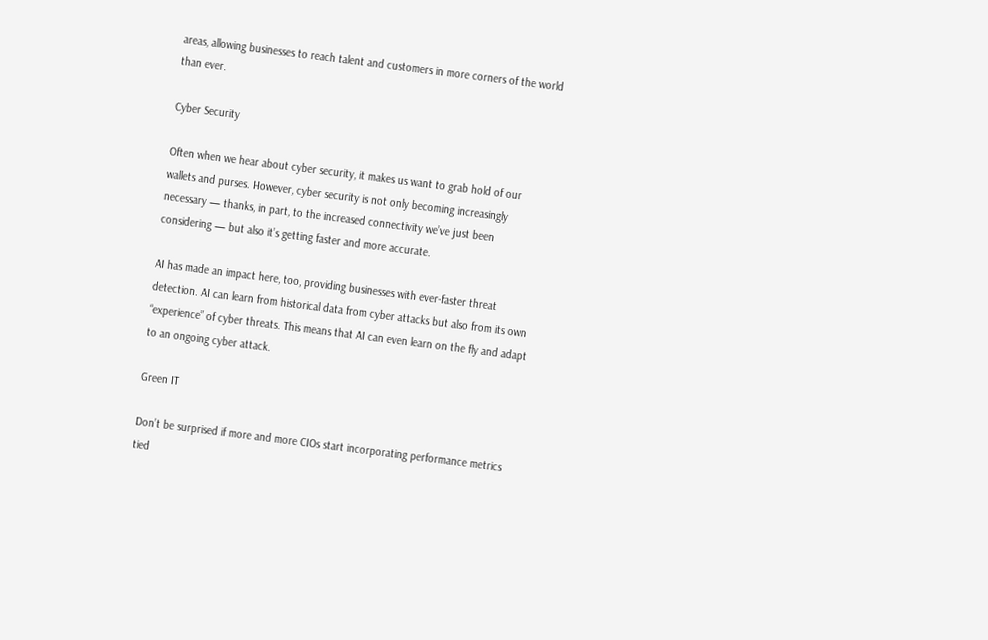areas, allowing businesses to reach talent and customers in more corners of the world than ever.

Cyber Security

Often when we hear about cyber security, it makes us want to grab hold of our wallets and purses. However, cyber security is not only becoming increasingly necessary — thanks, in part, to the increased connectivity we’ve just been considering — but also it’s getting faster and more accurate.

AI has made an impact here, too, providing businesses with ever-faster threat detection. AI can learn from historical data from cyber attacks but also from its own “experience” of cyber threats. This means that AI can even learn on the fly and adapt to an ongoing cyber attack.

Green IT

Don’t be surprised if more and more CIOs start incorporating performance metrics tied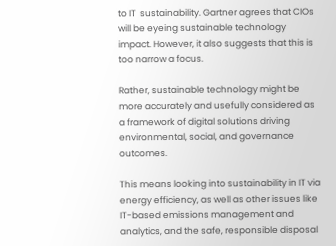to IT  sustainability. Gartner agrees that CIOs will be eyeing sustainable technology impact. However, it also suggests that this is too narrow a focus.

Rather, sustainable technology might be more accurately and usefully considered as a framework of digital solutions driving environmental, social, and governance outcomes.

This means looking into sustainability in IT via energy efficiency, as well as other issues like IT-based emissions management and analytics, and the safe, responsible disposal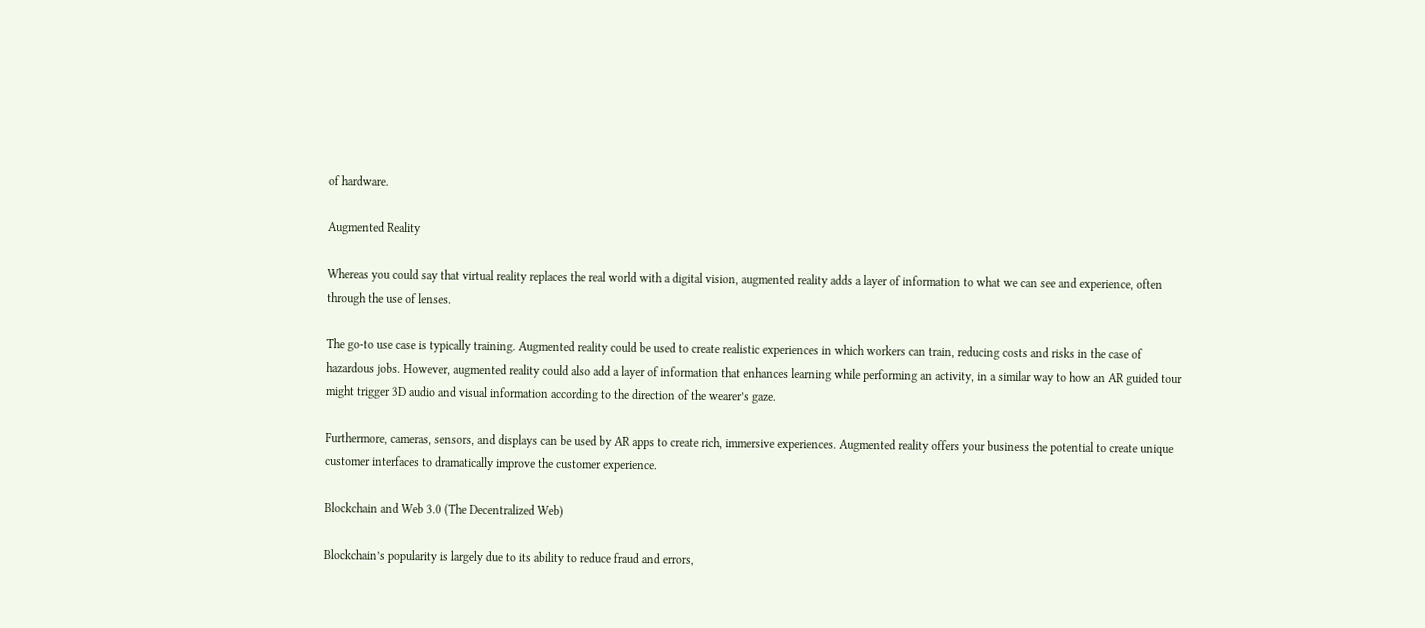of hardware.

Augmented Reality

Whereas you could say that virtual reality replaces the real world with a digital vision, augmented reality adds a layer of information to what we can see and experience, often through the use of lenses.

The go-to use case is typically training. Augmented reality could be used to create realistic experiences in which workers can train, reducing costs and risks in the case of hazardous jobs. However, augmented reality could also add a layer of information that enhances learning while performing an activity, in a similar way to how an AR guided tour might trigger 3D audio and visual information according to the direction of the wearer’s gaze.

Furthermore, cameras, sensors, and displays can be used by AR apps to create rich, immersive experiences. Augmented reality offers your business the potential to create unique customer interfaces to dramatically improve the customer experience.

Blockchain and Web 3.0 (The Decentralized Web)

Blockchain’s popularity is largely due to its ability to reduce fraud and errors,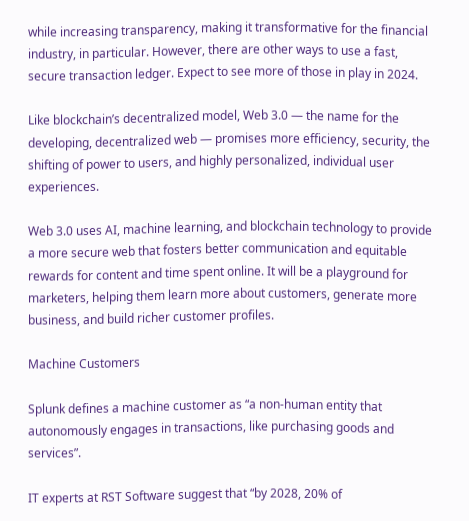while increasing transparency, making it transformative for the financial industry, in particular. However, there are other ways to use a fast, secure transaction ledger. Expect to see more of those in play in 2024.

Like blockchain’s decentralized model, Web 3.0 — the name for the developing, decentralized web — promises more efficiency, security, the shifting of power to users, and highly personalized, individual user experiences.

Web 3.0 uses AI, machine learning, and blockchain technology to provide a more secure web that fosters better communication and equitable rewards for content and time spent online. It will be a playground for marketers, helping them learn more about customers, generate more business, and build richer customer profiles.

Machine Customers

Splunk defines a machine customer as “a non-human entity that autonomously engages in transactions, like purchasing goods and services”.

IT experts at RST Software suggest that “by 2028, 20% of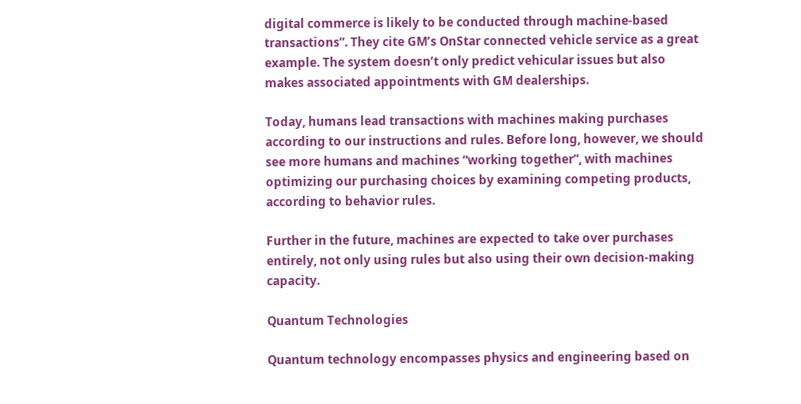digital commerce is likely to be conducted through machine-based transactions”. They cite GM’s OnStar connected vehicle service as a great example. The system doesn’t only predict vehicular issues but also makes associated appointments with GM dealerships.

Today, humans lead transactions with machines making purchases according to our instructions and rules. Before long, however, we should see more humans and machines “working together”, with machines optimizing our purchasing choices by examining competing products, according to behavior rules.

Further in the future, machines are expected to take over purchases entirely, not only using rules but also using their own decision-making capacity.

Quantum Technologies

Quantum technology encompasses physics and engineering based on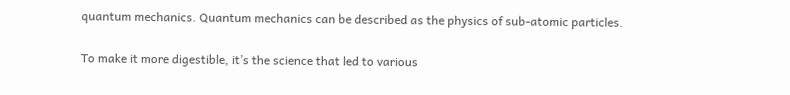quantum mechanics. Quantum mechanics can be described as the physics of sub-atomic particles.

To make it more digestible, it’s the science that led to various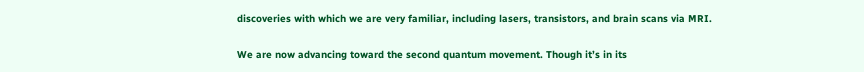discoveries with which we are very familiar, including lasers, transistors, and brain scans via MRI.

We are now advancing toward the second quantum movement. Though it’s in its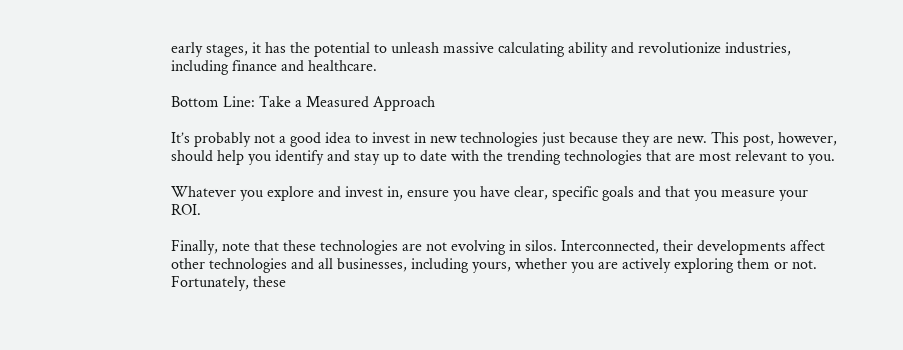early stages, it has the potential to unleash massive calculating ability and revolutionize industries, including finance and healthcare.

Bottom Line: Take a Measured Approach

It’s probably not a good idea to invest in new technologies just because they are new. This post, however, should help you identify and stay up to date with the trending technologies that are most relevant to you.

Whatever you explore and invest in, ensure you have clear, specific goals and that you measure your ROI.

Finally, note that these technologies are not evolving in silos. Interconnected, their developments affect other technologies and all businesses, including yours, whether you are actively exploring them or not. Fortunately, these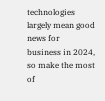technologies largely mean good news for business in 2024, so make the most of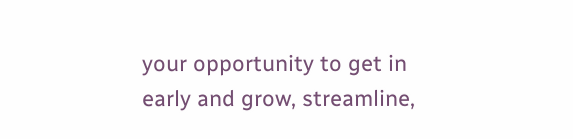your opportunity to get in early and grow, streamline,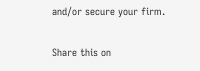and/or secure your firm.

Share this on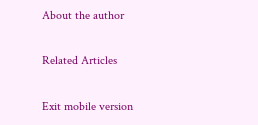About the author

Related Articles

Exit mobile version